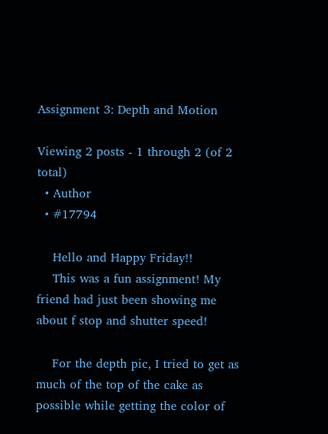Assignment 3: Depth and Motion

Viewing 2 posts - 1 through 2 (of 2 total)
  • Author
  • #17794

    Hello and Happy Friday!!
    This was a fun assignment! My friend had just been showing me about f stop and shutter speed!

    For the depth pic, I tried to get as much of the top of the cake as possible while getting the color of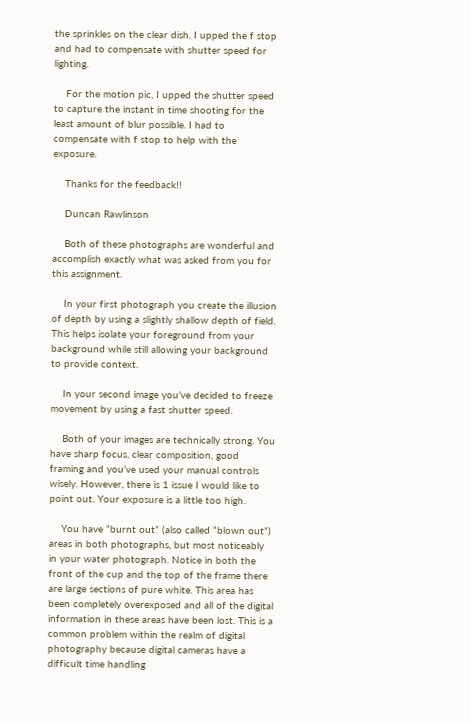the sprinkles on the clear dish. I upped the f stop and had to compensate with shutter speed for lighting.

    For the motion pic, I upped the shutter speed to capture the instant in time shooting for the least amount of blur possible. I had to compensate with f stop to help with the exposure.

    Thanks for the feedback!!

    Duncan Rawlinson

    Both of these photographs are wonderful and accomplish exactly what was asked from you for this assignment.

    In your first photograph you create the illusion of depth by using a slightly shallow depth of field. This helps isolate your foreground from your background while still allowing your background to provide context.

    In your second image you’ve decided to freeze movement by using a fast shutter speed.

    Both of your images are technically strong. You have sharp focus, clear composition, good framing and you’ve used your manual controls wisely. However, there is 1 issue I would like to point out. Your exposure is a little too high.

    You have “burnt out” (also called “blown out”) areas in both photographs, but most noticeably in your water photograph. Notice in both the front of the cup and the top of the frame there are large sections of pure white. This area has been completely overexposed and all of the digital information in these areas have been lost. This is a common problem within the realm of digital photography because digital cameras have a difficult time handling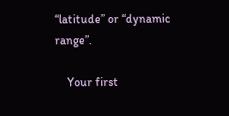“latitude” or “dynamic range”.

    Your first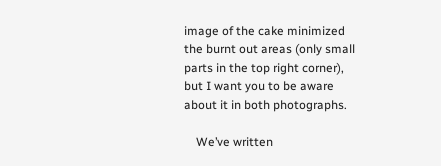image of the cake minimized the burnt out areas (only small parts in the top right corner), but I want you to be aware about it in both photographs.

    We’ve written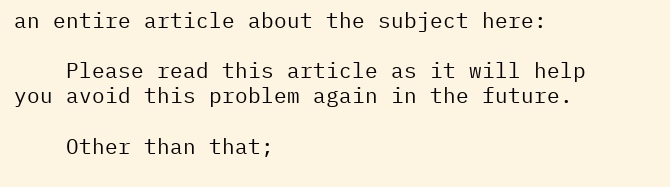an entire article about the subject here:

    Please read this article as it will help you avoid this problem again in the future.

    Other than that;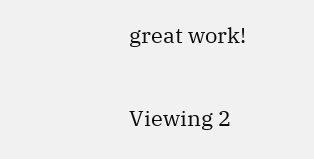great work!

Viewing 2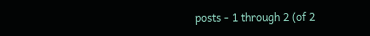posts - 1 through 2 (of 2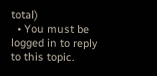total)
  • You must be logged in to reply to this topic.